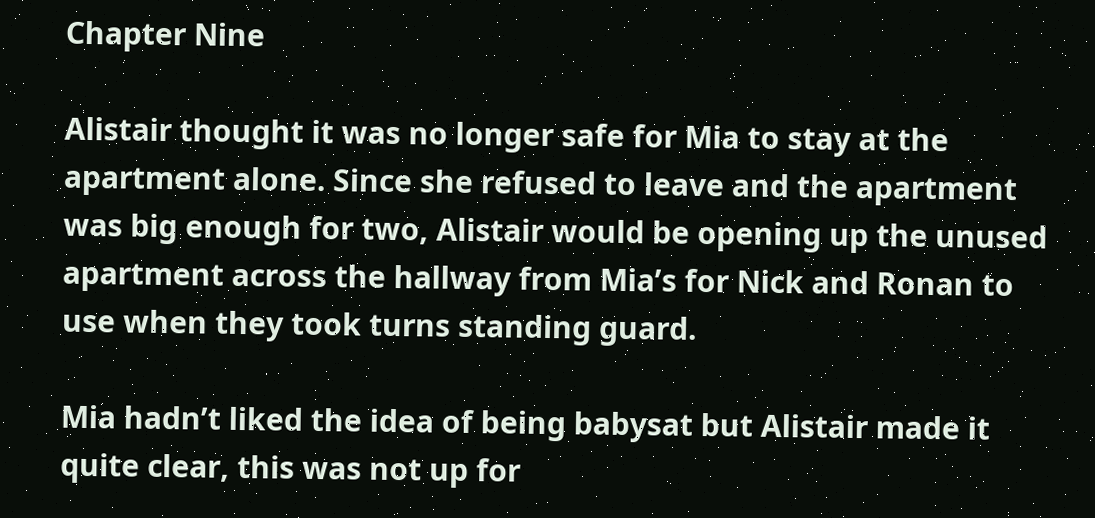Chapter Nine

Alistair thought it was no longer safe for Mia to stay at the apartment alone. Since she refused to leave and the apartment was big enough for two, Alistair would be opening up the unused apartment across the hallway from Mia’s for Nick and Ronan to use when they took turns standing guard.

Mia hadn’t liked the idea of being babysat but Alistair made it quite clear, this was not up for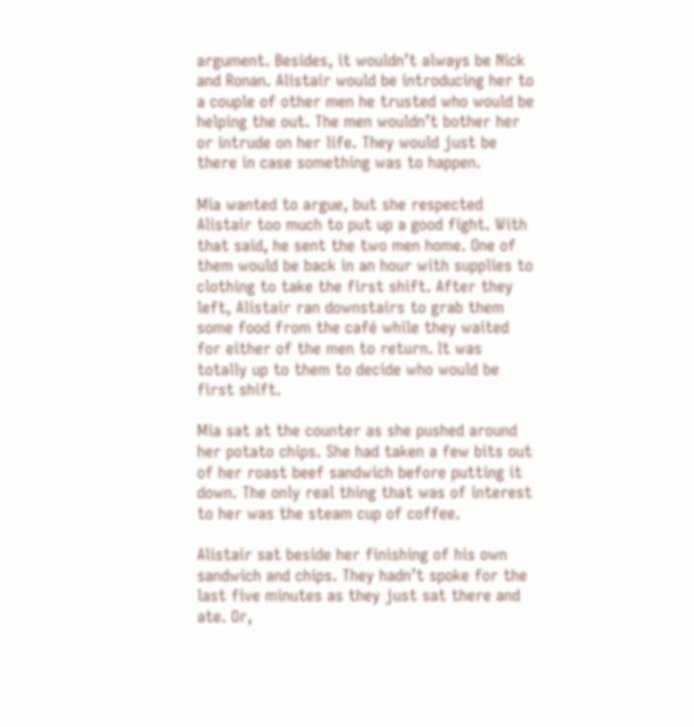argument. Besides, it wouldn’t always be Nick and Ronan. Alistair would be introducing her to a couple of other men he trusted who would be helping the out. The men wouldn’t bother her or intrude on her life. They would just be there in case something was to happen.

Mia wanted to argue, but she respected Alistair too much to put up a good fight. With that said, he sent the two men home. One of them would be back in an hour with supplies to clothing to take the first shift. After they left, Alistair ran downstairs to grab them some food from the café while they waited for either of the men to return. It was totally up to them to decide who would be first shift.

Mia sat at the counter as she pushed around her potato chips. She had taken a few bits out of her roast beef sandwich before putting it down. The only real thing that was of interest to her was the steam cup of coffee.

Alistair sat beside her finishing of his own sandwich and chips. They hadn’t spoke for the last five minutes as they just sat there and ate. Or,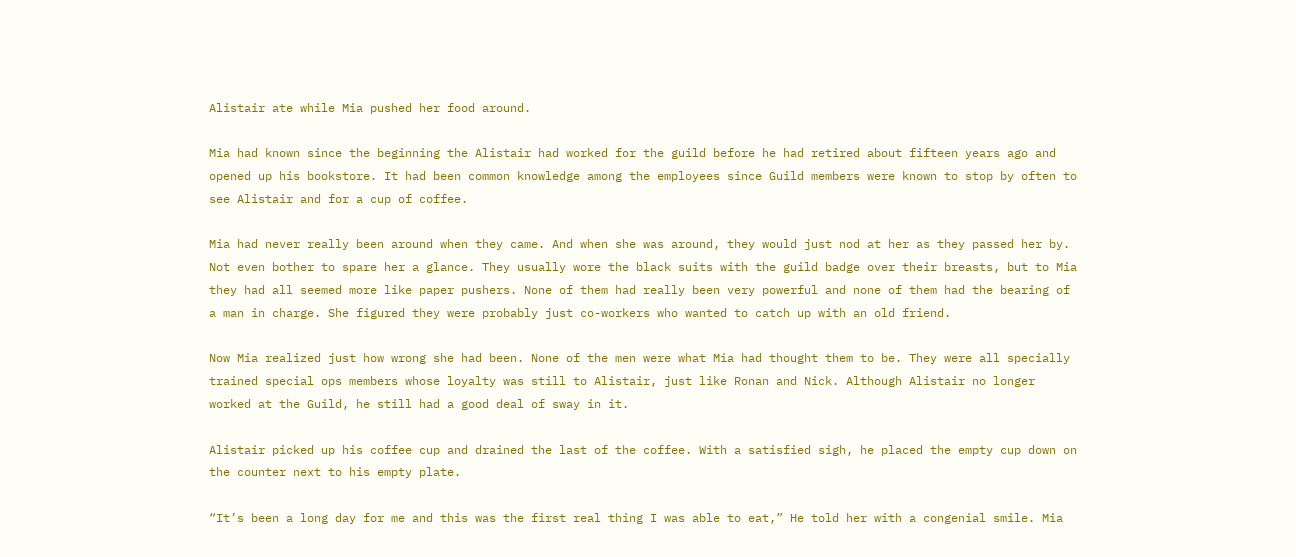Alistair ate while Mia pushed her food around.

Mia had known since the beginning the Alistair had worked for the guild before he had retired about fifteen years ago and opened up his bookstore. It had been common knowledge among the employees since Guild members were known to stop by often to see Alistair and for a cup of coffee.

Mia had never really been around when they came. And when she was around, they would just nod at her as they passed her by. Not even bother to spare her a glance. They usually wore the black suits with the guild badge over their breasts, but to Mia they had all seemed more like paper pushers. None of them had really been very powerful and none of them had the bearing of a man in charge. She figured they were probably just co-workers who wanted to catch up with an old friend.

Now Mia realized just how wrong she had been. None of the men were what Mia had thought them to be. They were all specially trained special ops members whose loyalty was still to Alistair, just like Ronan and Nick. Although Alistair no longer worked at the Guild, he still had a good deal of sway in it.

Alistair picked up his coffee cup and drained the last of the coffee. With a satisfied sigh, he placed the empty cup down on the counter next to his empty plate.

“It’s been a long day for me and this was the first real thing I was able to eat,” He told her with a congenial smile. Mia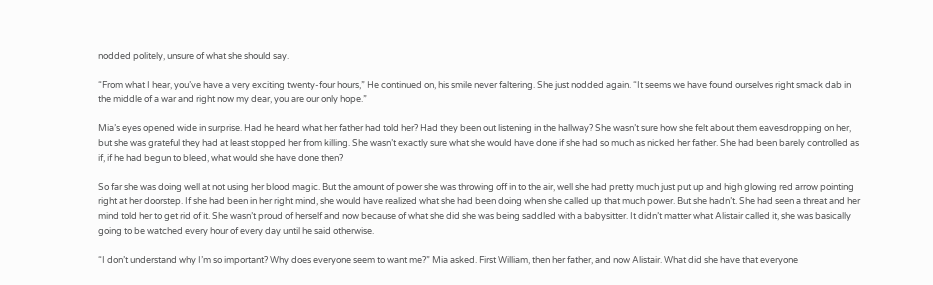nodded politely, unsure of what she should say.

“From what I hear, you’ve have a very exciting twenty-four hours,” He continued on, his smile never faltering. She just nodded again. “It seems we have found ourselves right smack dab in the middle of a war and right now my dear, you are our only hope.”

Mia’s eyes opened wide in surprise. Had he heard what her father had told her? Had they been out listening in the hallway? She wasn’t sure how she felt about them eavesdropping on her, but she was grateful they had at least stopped her from killing. She wasn’t exactly sure what she would have done if she had so much as nicked her father. She had been barely controlled as if, if he had begun to bleed, what would she have done then?

So far she was doing well at not using her blood magic. But the amount of power she was throwing off in to the air, well she had pretty much just put up and high glowing red arrow pointing right at her doorstep. If she had been in her right mind, she would have realized what she had been doing when she called up that much power. But she hadn’t. She had seen a threat and her mind told her to get rid of it. She wasn’t proud of herself and now because of what she did she was being saddled with a babysitter. It didn’t matter what Alistair called it, she was basically going to be watched every hour of every day until he said otherwise.

“I don’t understand why I’m so important? Why does everyone seem to want me?” Mia asked. First William, then her father, and now Alistair. What did she have that everyone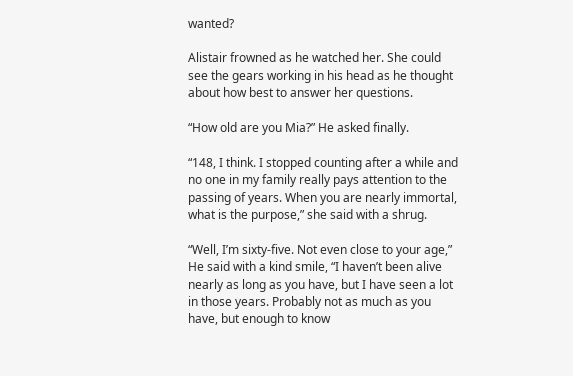wanted?

Alistair frowned as he watched her. She could see the gears working in his head as he thought about how best to answer her questions.

“How old are you Mia?” He asked finally.

“148, I think. I stopped counting after a while and no one in my family really pays attention to the passing of years. When you are nearly immortal, what is the purpose,” she said with a shrug.

“Well, I’m sixty-five. Not even close to your age,” He said with a kind smile, “I haven’t been alive nearly as long as you have, but I have seen a lot in those years. Probably not as much as you have, but enough to know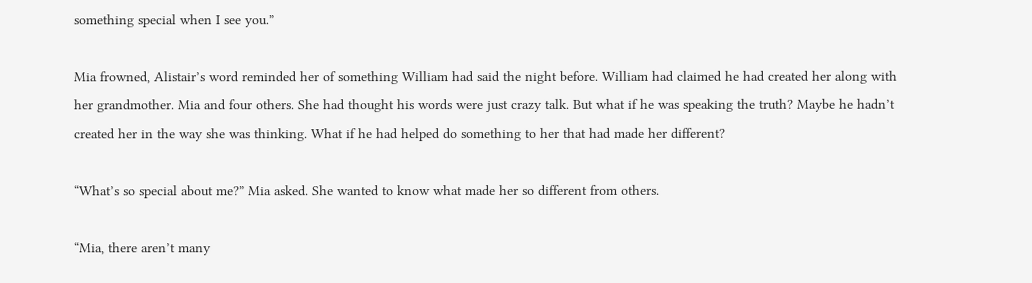something special when I see you.”

Mia frowned, Alistair’s word reminded her of something William had said the night before. William had claimed he had created her along with her grandmother. Mia and four others. She had thought his words were just crazy talk. But what if he was speaking the truth? Maybe he hadn’t created her in the way she was thinking. What if he had helped do something to her that had made her different?

“What’s so special about me?” Mia asked. She wanted to know what made her so different from others.

“Mia, there aren’t many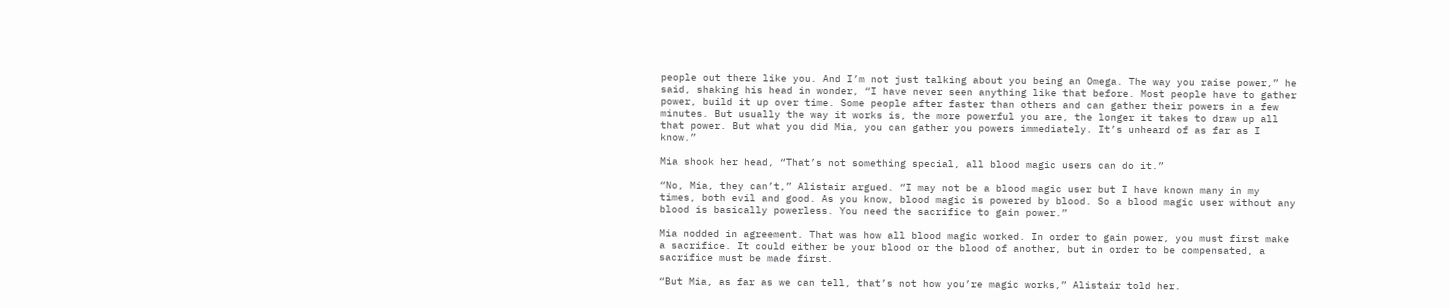people out there like you. And I’m not just talking about you being an Omega. The way you raise power,” he said, shaking his head in wonder, “I have never seen anything like that before. Most people have to gather power, build it up over time. Some people after faster than others and can gather their powers in a few minutes. But usually the way it works is, the more powerful you are, the longer it takes to draw up all that power. But what you did Mia, you can gather you powers immediately. It’s unheard of as far as I know.”

Mia shook her head, “That’s not something special, all blood magic users can do it.”

“No, Mia, they can’t,” Alistair argued. “I may not be a blood magic user but I have known many in my times, both evil and good. As you know, blood magic is powered by blood. So a blood magic user without any blood is basically powerless. You need the sacrifice to gain power.”

Mia nodded in agreement. That was how all blood magic worked. In order to gain power, you must first make a sacrifice. It could either be your blood or the blood of another, but in order to be compensated, a sacrifice must be made first.

“But Mia, as far as we can tell, that’s not how you’re magic works,” Alistair told her.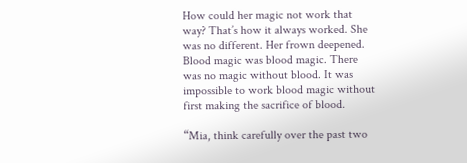How could her magic not work that way? That’s how it always worked. She was no different. Her frown deepened. Blood magic was blood magic. There was no magic without blood. It was impossible to work blood magic without first making the sacrifice of blood.

“Mia, think carefully over the past two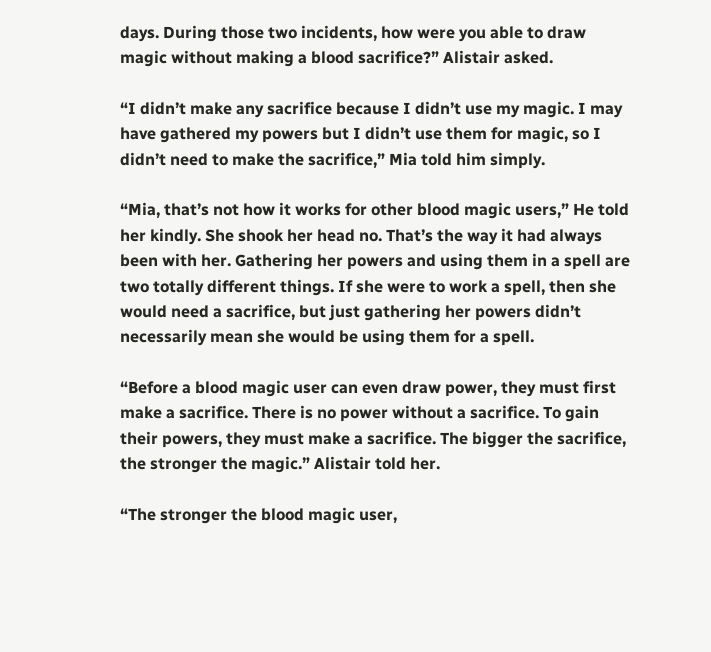days. During those two incidents, how were you able to draw magic without making a blood sacrifice?” Alistair asked.

“I didn’t make any sacrifice because I didn’t use my magic. I may have gathered my powers but I didn’t use them for magic, so I didn’t need to make the sacrifice,” Mia told him simply.

“Mia, that’s not how it works for other blood magic users,” He told her kindly. She shook her head no. That’s the way it had always been with her. Gathering her powers and using them in a spell are two totally different things. If she were to work a spell, then she would need a sacrifice, but just gathering her powers didn’t necessarily mean she would be using them for a spell.

“Before a blood magic user can even draw power, they must first make a sacrifice. There is no power without a sacrifice. To gain their powers, they must make a sacrifice. The bigger the sacrifice, the stronger the magic.” Alistair told her.

“The stronger the blood magic user,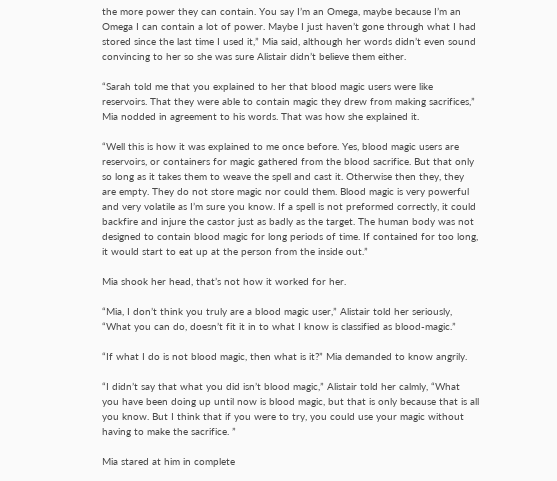the more power they can contain. You say I’m an Omega, maybe because I’m an Omega I can contain a lot of power. Maybe I just haven’t gone through what I had stored since the last time I used it,” Mia said, although her words didn’t even sound convincing to her so she was sure Alistair didn’t believe them either.

“Sarah told me that you explained to her that blood magic users were like reservoirs. That they were able to contain magic they drew from making sacrifices,” Mia nodded in agreement to his words. That was how she explained it.

“Well this is how it was explained to me once before. Yes, blood magic users are reservoirs, or containers for magic gathered from the blood sacrifice. But that only so long as it takes them to weave the spell and cast it. Otherwise then they, they are empty. They do not store magic nor could them. Blood magic is very powerful and very volatile as I’m sure you know. If a spell is not preformed correctly, it could backfire and injure the castor just as badly as the target. The human body was not designed to contain blood magic for long periods of time. If contained for too long, it would start to eat up at the person from the inside out.”

Mia shook her head, that’s not how it worked for her.

“Mia, I don’t think you truly are a blood magic user,” Alistair told her seriously, “What you can do, doesn’t fit it in to what I know is classified as blood-magic.”

“If what I do is not blood magic, then what is it?” Mia demanded to know angrily.

“I didn’t say that what you did isn’t blood magic,” Alistair told her calmly, “What you have been doing up until now is blood magic, but that is only because that is all you know. But I think that if you were to try, you could use your magic without having to make the sacrifice. ”

Mia stared at him in complete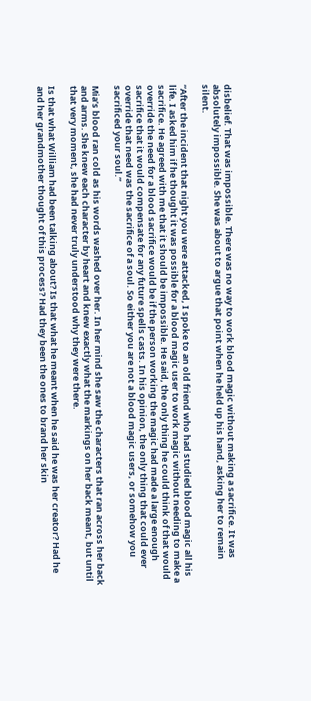disbelief. That was impossible. There was no way to work blood magic without making a sacrifice. It was absolutely impossible. She was about to argue that point when he held up his hand, asking her to remain silent.

“After the incident that night you were attacked, I spoke to an old friend who had studied blood magic all his life. I asked him if he thought it was possible for a blood magic user to work magic without needing to make a sacrifice. He agreed with me that it should be impossible. He said, the only thing he could think of that would override the need for a blood sacrifice would be if the person working the magic had made a large enough sacrifice that it would compensate for any future spells casts. In his opinion, the only thing that could ever override that need was the sacrifice of a soul. So either you are not a blood magic users, or somehow you sacrificed your soul.”

Mia’s blood ran cold as his words washed over her. In her mind she saw the characters that ran across her back and arms. She knew each character by heart and knew exactly what the markings on her back meant, but until that very moment, she had never truly understood why they were there.

Is that what William had been talking about? Is that what he meant when he said he was her creator? Had he and her grandmother thought of this process? Had they been the ones to brand her skin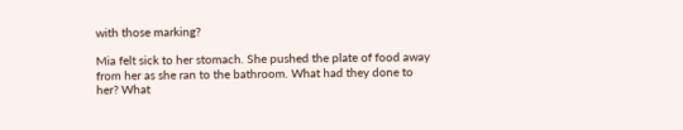with those marking?

Mia felt sick to her stomach. She pushed the plate of food away from her as she ran to the bathroom. What had they done to her? What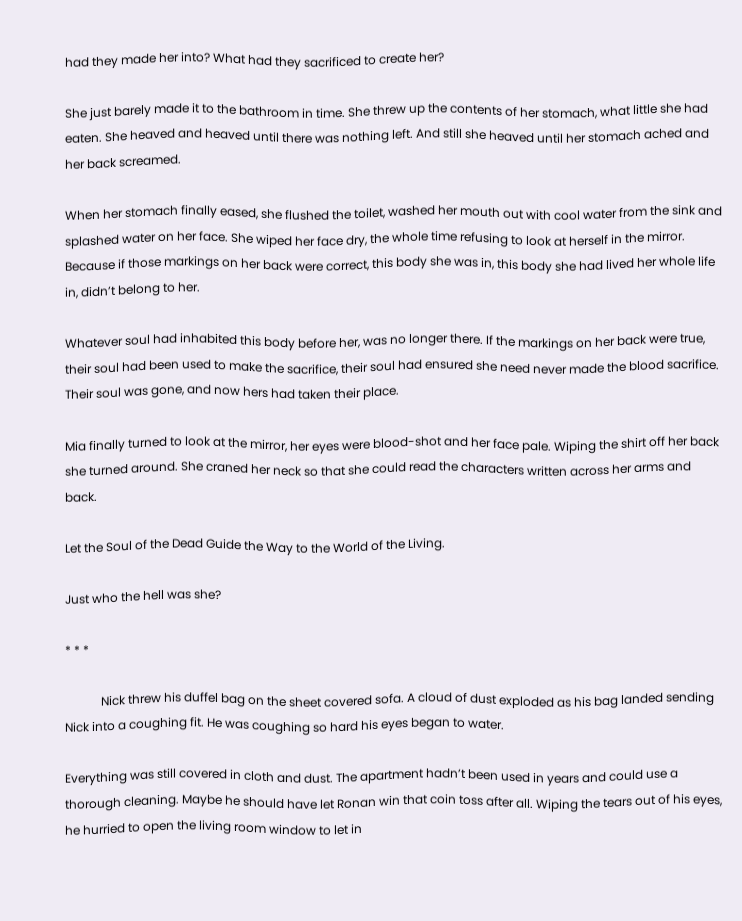had they made her into? What had they sacrificed to create her?

She just barely made it to the bathroom in time. She threw up the contents of her stomach, what little she had eaten. She heaved and heaved until there was nothing left. And still she heaved until her stomach ached and her back screamed.

When her stomach finally eased, she flushed the toilet, washed her mouth out with cool water from the sink and splashed water on her face. She wiped her face dry, the whole time refusing to look at herself in the mirror. Because if those markings on her back were correct, this body she was in, this body she had lived her whole life in, didn’t belong to her.

Whatever soul had inhabited this body before her, was no longer there. If the markings on her back were true, their soul had been used to make the sacrifice, their soul had ensured she need never made the blood sacrifice. Their soul was gone, and now hers had taken their place.

Mia finally turned to look at the mirror, her eyes were blood-shot and her face pale. Wiping the shirt off her back she turned around. She craned her neck so that she could read the characters written across her arms and back.

Let the Soul of the Dead Guide the Way to the World of the Living.

Just who the hell was she?

* * *

            Nick threw his duffel bag on the sheet covered sofa. A cloud of dust exploded as his bag landed sending Nick into a coughing fit. He was coughing so hard his eyes began to water.

Everything was still covered in cloth and dust. The apartment hadn’t been used in years and could use a thorough cleaning. Maybe he should have let Ronan win that coin toss after all. Wiping the tears out of his eyes, he hurried to open the living room window to let in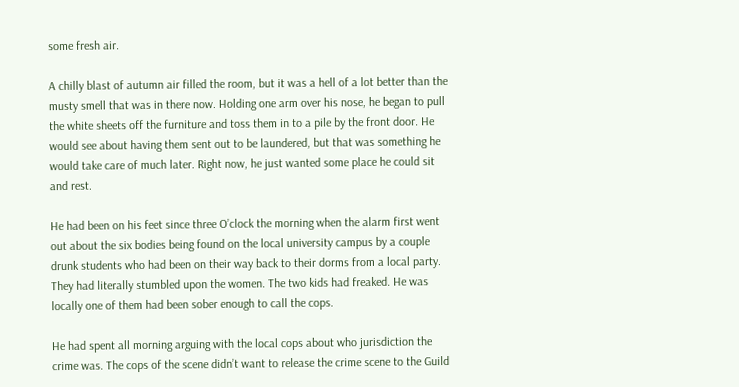some fresh air.

A chilly blast of autumn air filled the room, but it was a hell of a lot better than the musty smell that was in there now. Holding one arm over his nose, he began to pull the white sheets off the furniture and toss them in to a pile by the front door. He would see about having them sent out to be laundered, but that was something he would take care of much later. Right now, he just wanted some place he could sit and rest.

He had been on his feet since three O’clock the morning when the alarm first went out about the six bodies being found on the local university campus by a couple drunk students who had been on their way back to their dorms from a local party. They had literally stumbled upon the women. The two kids had freaked. He was locally one of them had been sober enough to call the cops.

He had spent all morning arguing with the local cops about who jurisdiction the crime was. The cops of the scene didn’t want to release the crime scene to the Guild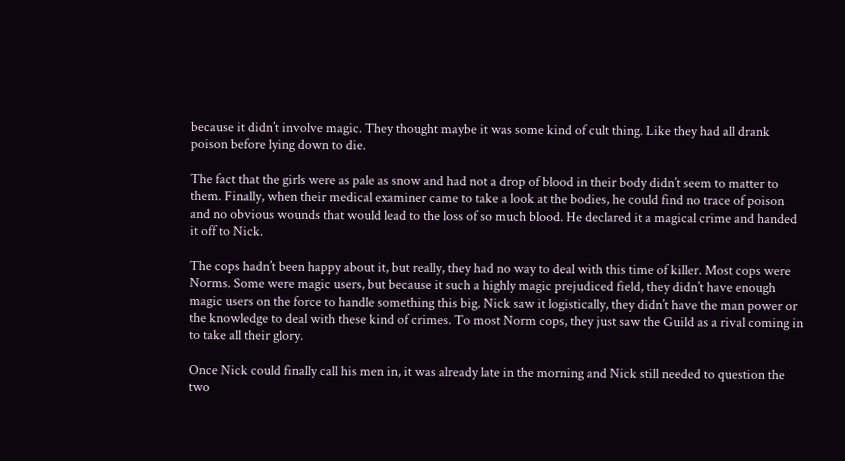because it didn’t involve magic. They thought maybe it was some kind of cult thing. Like they had all drank poison before lying down to die.

The fact that the girls were as pale as snow and had not a drop of blood in their body didn’t seem to matter to them. Finally, when their medical examiner came to take a look at the bodies, he could find no trace of poison and no obvious wounds that would lead to the loss of so much blood. He declared it a magical crime and handed it off to Nick.

The cops hadn’t been happy about it, but really, they had no way to deal with this time of killer. Most cops were Norms. Some were magic users, but because it such a highly magic prejudiced field, they didn’t have enough magic users on the force to handle something this big. Nick saw it logistically, they didn’t have the man power or the knowledge to deal with these kind of crimes. To most Norm cops, they just saw the Guild as a rival coming in to take all their glory.

Once Nick could finally call his men in, it was already late in the morning and Nick still needed to question the two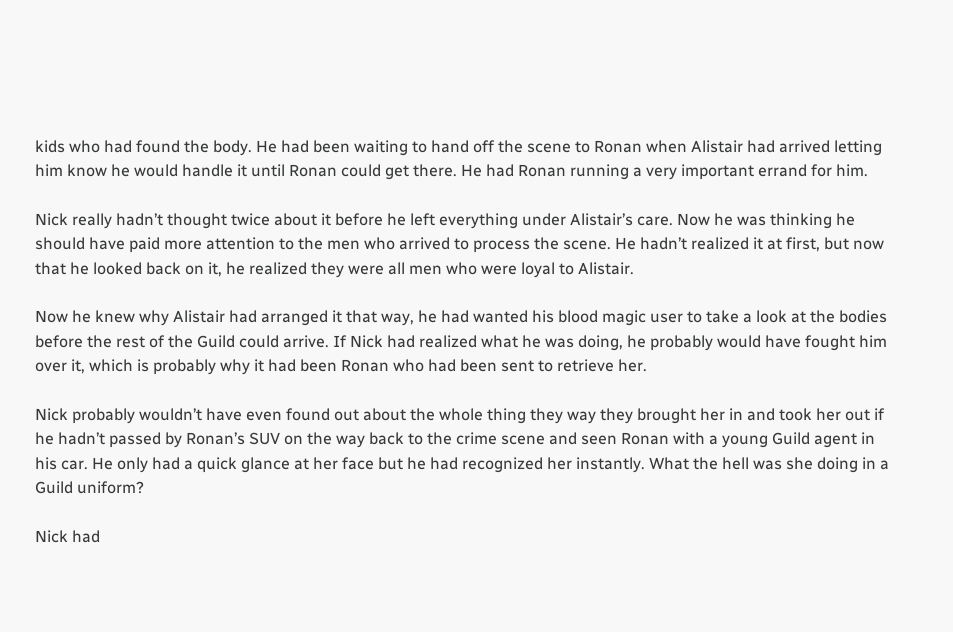kids who had found the body. He had been waiting to hand off the scene to Ronan when Alistair had arrived letting him know he would handle it until Ronan could get there. He had Ronan running a very important errand for him.

Nick really hadn’t thought twice about it before he left everything under Alistair’s care. Now he was thinking he should have paid more attention to the men who arrived to process the scene. He hadn’t realized it at first, but now that he looked back on it, he realized they were all men who were loyal to Alistair.

Now he knew why Alistair had arranged it that way, he had wanted his blood magic user to take a look at the bodies before the rest of the Guild could arrive. If Nick had realized what he was doing, he probably would have fought him over it, which is probably why it had been Ronan who had been sent to retrieve her.

Nick probably wouldn’t have even found out about the whole thing they way they brought her in and took her out if he hadn’t passed by Ronan’s SUV on the way back to the crime scene and seen Ronan with a young Guild agent in his car. He only had a quick glance at her face but he had recognized her instantly. What the hell was she doing in a Guild uniform?

Nick had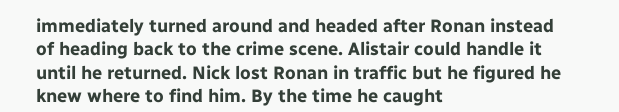immediately turned around and headed after Ronan instead of heading back to the crime scene. Alistair could handle it until he returned. Nick lost Ronan in traffic but he figured he knew where to find him. By the time he caught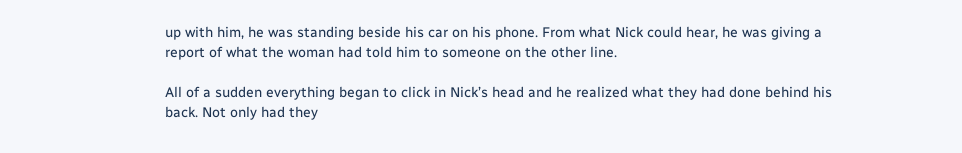up with him, he was standing beside his car on his phone. From what Nick could hear, he was giving a report of what the woman had told him to someone on the other line.

All of a sudden everything began to click in Nick’s head and he realized what they had done behind his back. Not only had they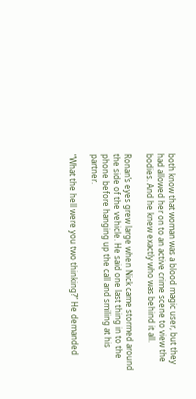both know that woman was a blood magic user, but they had allowed her on to an active crime scene to view the bodies. And he knew exactly who was behind it all.

Ronan’s eyes grew large when Nick came stormed around the side of the vehicle. He said one last thing in to the phone before hanging up the call and smiling at his partner.

“What the hell were you two thinking?” He demanded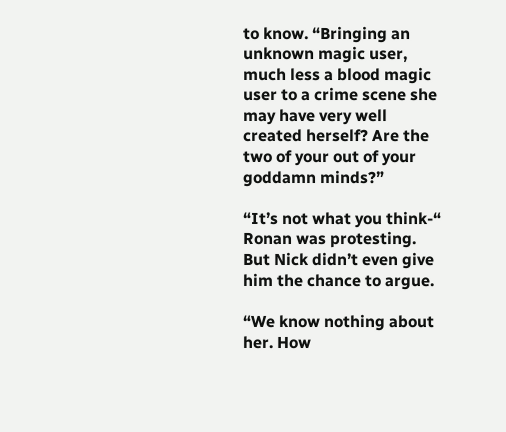to know. “Bringing an unknown magic user, much less a blood magic user to a crime scene she may have very well created herself? Are the two of your out of your goddamn minds?”

“It’s not what you think-“ Ronan was protesting. But Nick didn’t even give him the chance to argue.

“We know nothing about her. How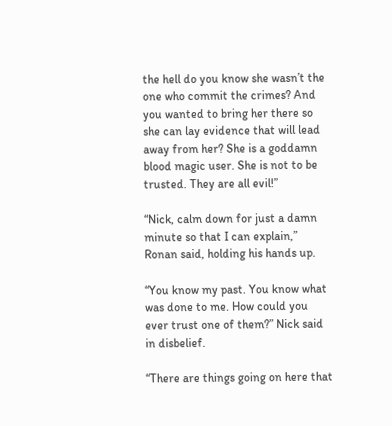the hell do you know she wasn’t the one who commit the crimes? And you wanted to bring her there so she can lay evidence that will lead away from her? She is a goddamn blood magic user. She is not to be trusted. They are all evil!”

“Nick, calm down for just a damn minute so that I can explain,” Ronan said, holding his hands up.

“You know my past. You know what was done to me. How could you ever trust one of them?” Nick said in disbelief.

“There are things going on here that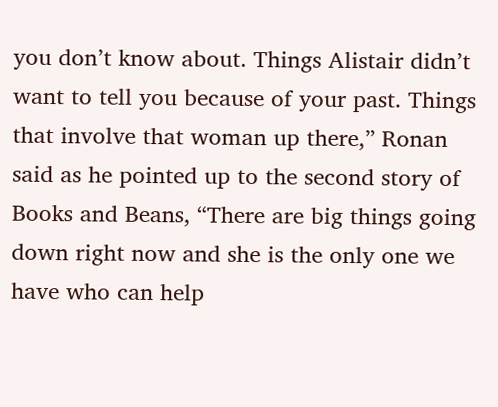you don’t know about. Things Alistair didn’t want to tell you because of your past. Things that involve that woman up there,” Ronan said as he pointed up to the second story of Books and Beans, “There are big things going down right now and she is the only one we have who can help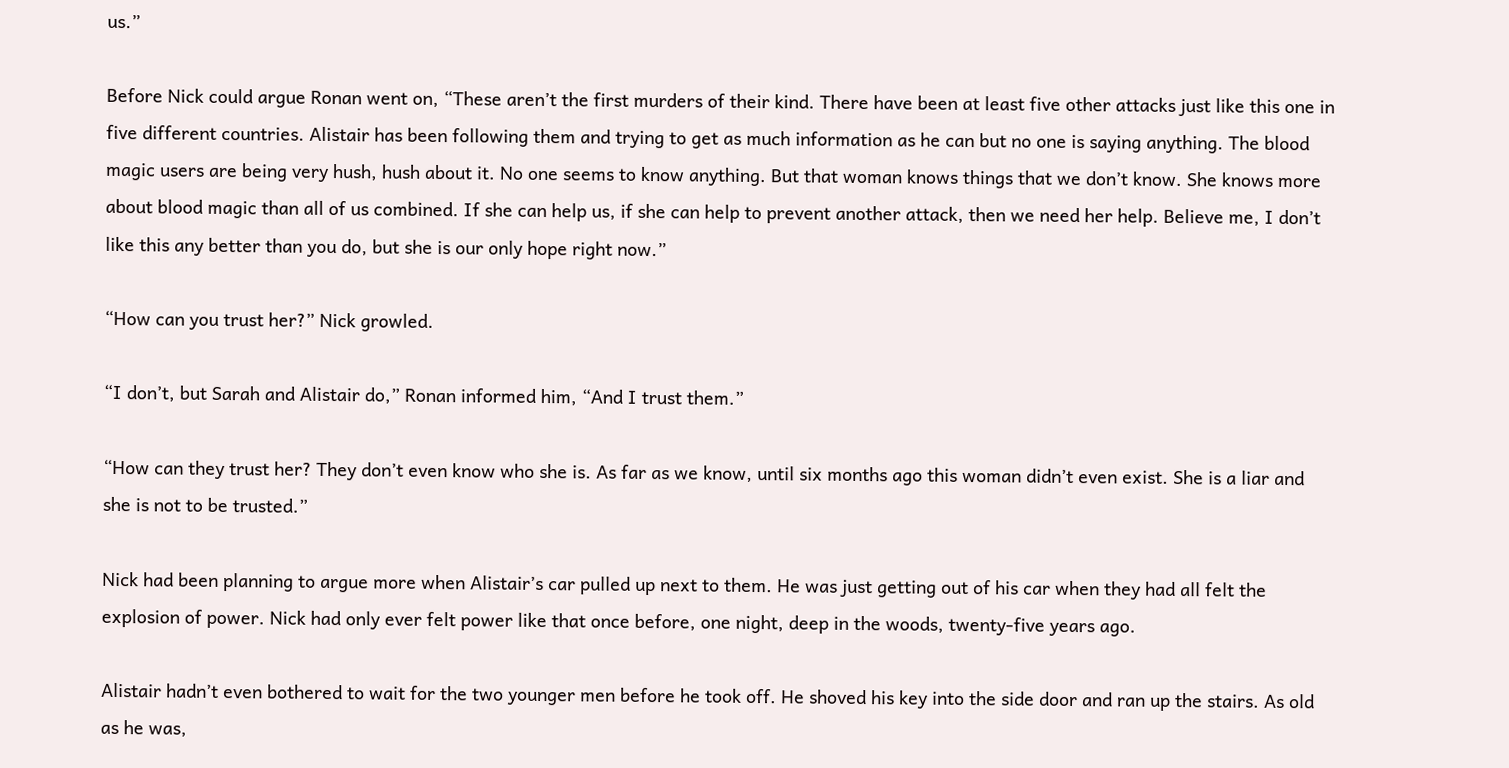us.”

Before Nick could argue Ronan went on, “These aren’t the first murders of their kind. There have been at least five other attacks just like this one in five different countries. Alistair has been following them and trying to get as much information as he can but no one is saying anything. The blood magic users are being very hush, hush about it. No one seems to know anything. But that woman knows things that we don’t know. She knows more about blood magic than all of us combined. If she can help us, if she can help to prevent another attack, then we need her help. Believe me, I don’t like this any better than you do, but she is our only hope right now.”

“How can you trust her?” Nick growled.

“I don’t, but Sarah and Alistair do,” Ronan informed him, “And I trust them.”

“How can they trust her? They don’t even know who she is. As far as we know, until six months ago this woman didn’t even exist. She is a liar and she is not to be trusted.”

Nick had been planning to argue more when Alistair’s car pulled up next to them. He was just getting out of his car when they had all felt the explosion of power. Nick had only ever felt power like that once before, one night, deep in the woods, twenty-five years ago.

Alistair hadn’t even bothered to wait for the two younger men before he took off. He shoved his key into the side door and ran up the stairs. As old as he was,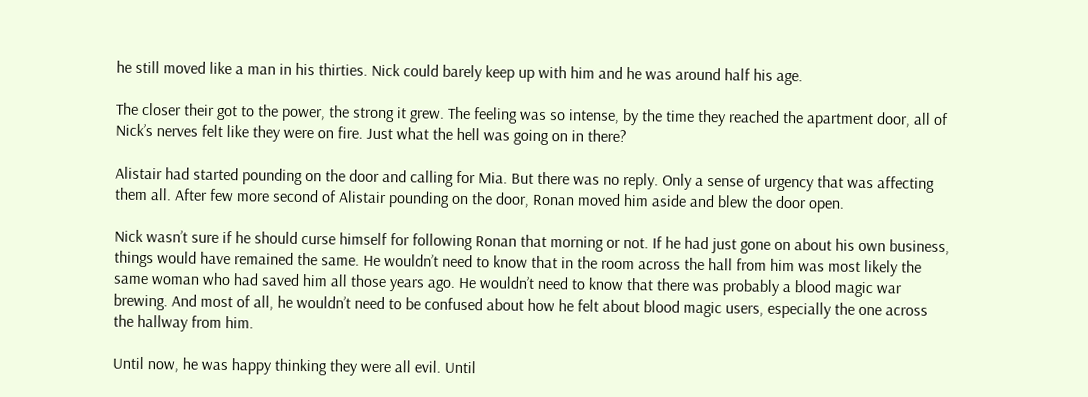he still moved like a man in his thirties. Nick could barely keep up with him and he was around half his age.

The closer their got to the power, the strong it grew. The feeling was so intense, by the time they reached the apartment door, all of Nick’s nerves felt like they were on fire. Just what the hell was going on in there?

Alistair had started pounding on the door and calling for Mia. But there was no reply. Only a sense of urgency that was affecting them all. After few more second of Alistair pounding on the door, Ronan moved him aside and blew the door open.

Nick wasn’t sure if he should curse himself for following Ronan that morning or not. If he had just gone on about his own business, things would have remained the same. He wouldn’t need to know that in the room across the hall from him was most likely the same woman who had saved him all those years ago. He wouldn’t need to know that there was probably a blood magic war brewing. And most of all, he wouldn’t need to be confused about how he felt about blood magic users, especially the one across the hallway from him.

Until now, he was happy thinking they were all evil. Until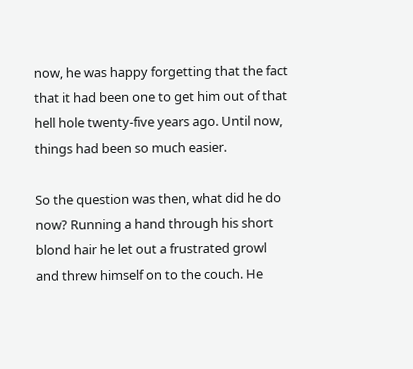now, he was happy forgetting that the fact that it had been one to get him out of that hell hole twenty-five years ago. Until now, things had been so much easier.

So the question was then, what did he do now? Running a hand through his short blond hair he let out a frustrated growl and threw himself on to the couch. He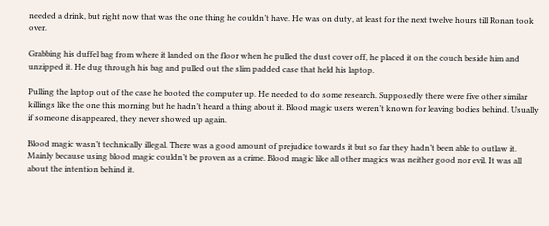needed a drink, but right now that was the one thing he couldn’t have. He was on duty, at least for the next twelve hours till Ronan took over.

Grabbing his duffel bag from where it landed on the floor when he pulled the dust cover off, he placed it on the couch beside him and unzipped it. He dug through his bag and pulled out the slim padded case that held his laptop.

Pulling the laptop out of the case he booted the computer up. He needed to do some research. Supposedly there were five other similar killings like the one this morning but he hadn’t heard a thing about it. Blood magic users weren’t known for leaving bodies behind. Usually if someone disappeared, they never showed up again.

Blood magic wasn’t technically illegal. There was a good amount of prejudice towards it but so far they hadn’t been able to outlaw it. Mainly because using blood magic couldn’t be proven as a crime. Blood magic like all other magics was neither good nor evil. It was all about the intention behind it.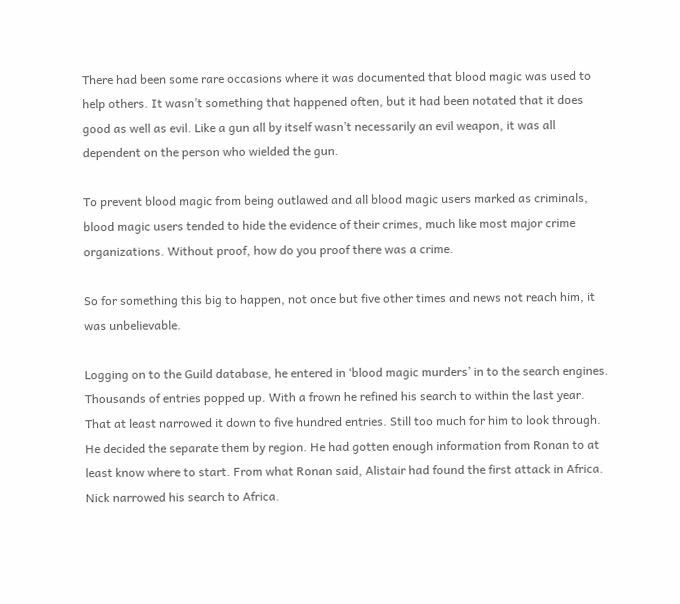There had been some rare occasions where it was documented that blood magic was used to help others. It wasn’t something that happened often, but it had been notated that it does good as well as evil. Like a gun all by itself wasn’t necessarily an evil weapon, it was all dependent on the person who wielded the gun.

To prevent blood magic from being outlawed and all blood magic users marked as criminals, blood magic users tended to hide the evidence of their crimes, much like most major crime organizations. Without proof, how do you proof there was a crime.

So for something this big to happen, not once but five other times and news not reach him, it was unbelievable.

Logging on to the Guild database, he entered in ‘blood magic murders’ in to the search engines. Thousands of entries popped up. With a frown he refined his search to within the last year. That at least narrowed it down to five hundred entries. Still too much for him to look through. He decided the separate them by region. He had gotten enough information from Ronan to at least know where to start. From what Ronan said, Alistair had found the first attack in Africa. Nick narrowed his search to Africa.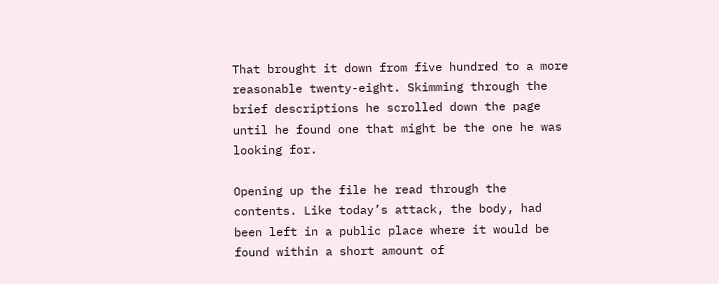That brought it down from five hundred to a more reasonable twenty-eight. Skimming through the brief descriptions he scrolled down the page until he found one that might be the one he was looking for.

Opening up the file he read through the contents. Like today’s attack, the body, had been left in a public place where it would be found within a short amount of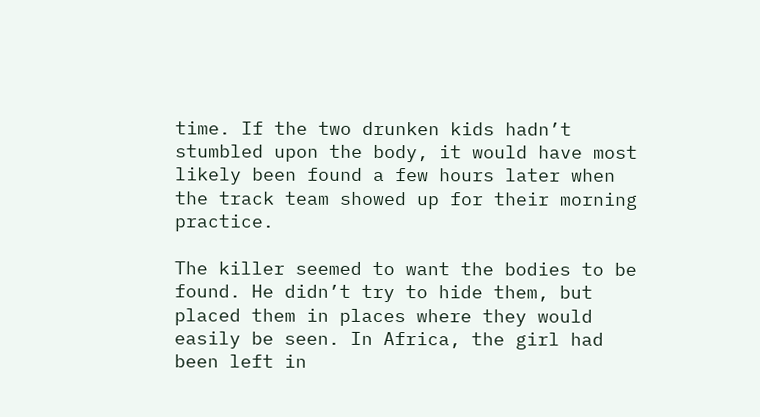time. If the two drunken kids hadn’t stumbled upon the body, it would have most likely been found a few hours later when the track team showed up for their morning practice.

The killer seemed to want the bodies to be found. He didn’t try to hide them, but placed them in places where they would easily be seen. In Africa, the girl had been left in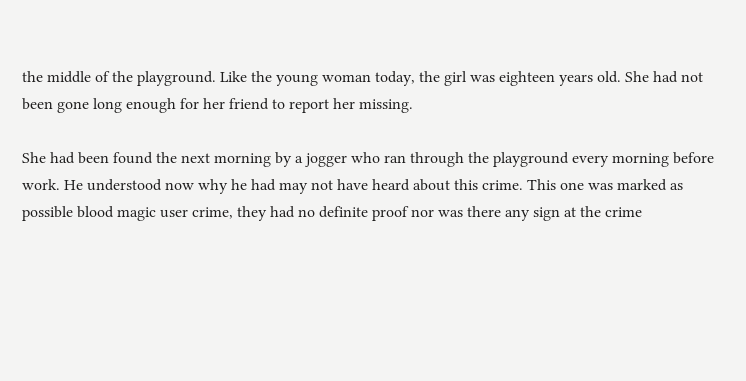the middle of the playground. Like the young woman today, the girl was eighteen years old. She had not been gone long enough for her friend to report her missing.

She had been found the next morning by a jogger who ran through the playground every morning before work. He understood now why he had may not have heard about this crime. This one was marked as possible blood magic user crime, they had no definite proof nor was there any sign at the crime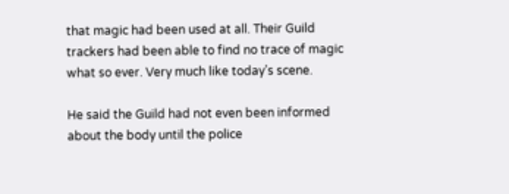that magic had been used at all. Their Guild trackers had been able to find no trace of magic what so ever. Very much like today’s scene.

He said the Guild had not even been informed about the body until the police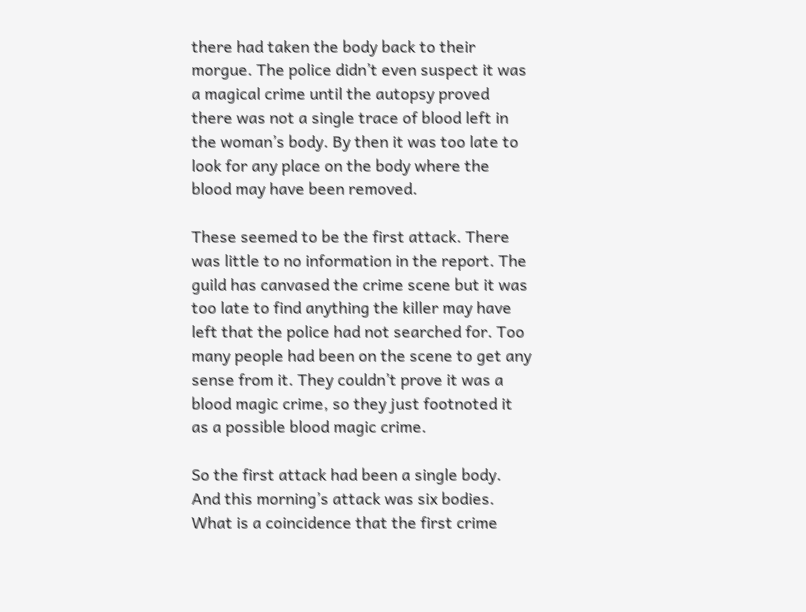there had taken the body back to their morgue. The police didn’t even suspect it was a magical crime until the autopsy proved there was not a single trace of blood left in the woman’s body. By then it was too late to look for any place on the body where the blood may have been removed.

These seemed to be the first attack. There was little to no information in the report. The guild has canvased the crime scene but it was too late to find anything the killer may have left that the police had not searched for. Too many people had been on the scene to get any sense from it. They couldn’t prove it was a blood magic crime, so they just footnoted it as a possible blood magic crime.

So the first attack had been a single body. And this morning’s attack was six bodies. What is a coincidence that the first crime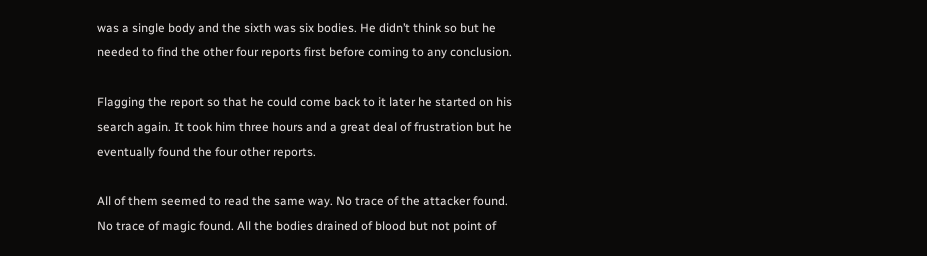was a single body and the sixth was six bodies. He didn’t think so but he needed to find the other four reports first before coming to any conclusion.

Flagging the report so that he could come back to it later he started on his search again. It took him three hours and a great deal of frustration but he eventually found the four other reports.

All of them seemed to read the same way. No trace of the attacker found. No trace of magic found. All the bodies drained of blood but not point of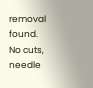removal found. No cuts, needle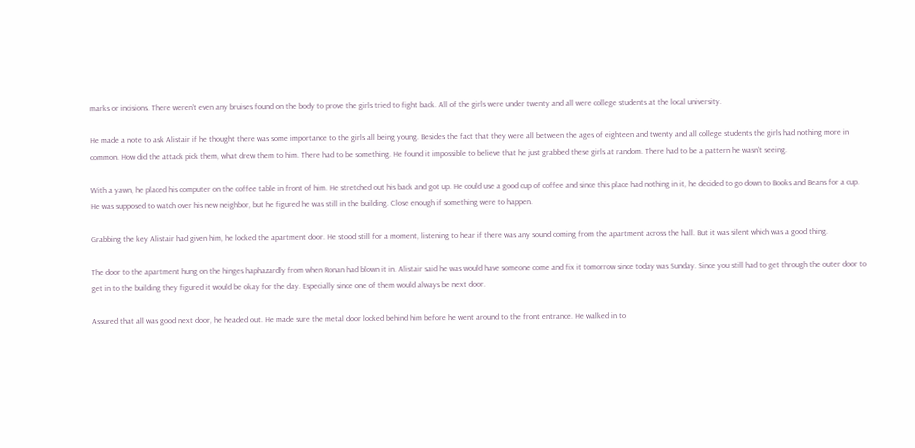marks or incisions. There weren’t even any bruises found on the body to prove the girls tried to fight back. All of the girls were under twenty and all were college students at the local university.

He made a note to ask Alistair if he thought there was some importance to the girls all being young. Besides the fact that they were all between the ages of eighteen and twenty and all college students the girls had nothing more in common. How did the attack pick them, what drew them to him. There had to be something. He found it impossible to believe that he just grabbed these girls at random. There had to be a pattern he wasn’t seeing.

With a yawn, he placed his computer on the coffee table in front of him. He stretched out his back and got up. He could use a good cup of coffee and since this place had nothing in it, he decided to go down to Books and Beans for a cup. He was supposed to watch over his new neighbor, but he figured he was still in the building. Close enough if something were to happen.

Grabbing the key Alistair had given him, he locked the apartment door. He stood still for a moment, listening to hear if there was any sound coming from the apartment across the hall. But it was silent which was a good thing.

The door to the apartment hung on the hinges haphazardly from when Ronan had blown it in. Alistair said he was would have someone come and fix it tomorrow since today was Sunday. Since you still had to get through the outer door to get in to the building they figured it would be okay for the day. Especially since one of them would always be next door.

Assured that all was good next door, he headed out. He made sure the metal door locked behind him before he went around to the front entrance. He walked in to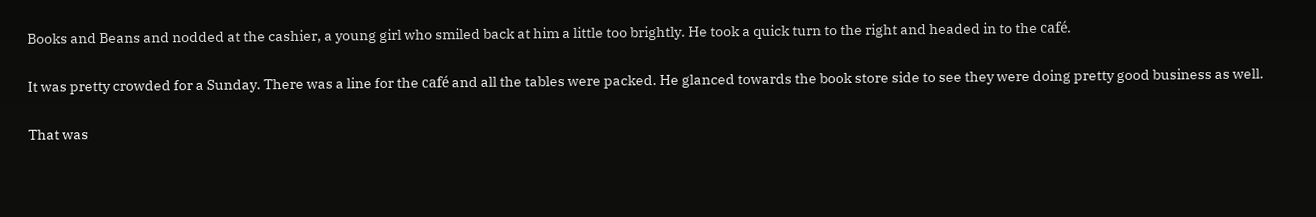Books and Beans and nodded at the cashier, a young girl who smiled back at him a little too brightly. He took a quick turn to the right and headed in to the café.

It was pretty crowded for a Sunday. There was a line for the café and all the tables were packed. He glanced towards the book store side to see they were doing pretty good business as well.

That was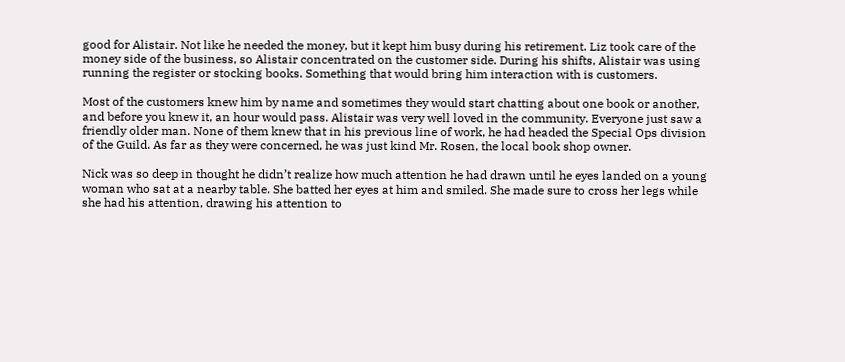good for Alistair. Not like he needed the money, but it kept him busy during his retirement. Liz took care of the money side of the business, so Alistair concentrated on the customer side. During his shifts, Alistair was using running the register or stocking books. Something that would bring him interaction with is customers.

Most of the customers knew him by name and sometimes they would start chatting about one book or another, and before you knew it, an hour would pass. Alistair was very well loved in the community. Everyone just saw a friendly older man. None of them knew that in his previous line of work, he had headed the Special Ops division of the Guild. As far as they were concerned, he was just kind Mr. Rosen, the local book shop owner.

Nick was so deep in thought he didn’t realize how much attention he had drawn until he eyes landed on a young woman who sat at a nearby table. She batted her eyes at him and smiled. She made sure to cross her legs while she had his attention, drawing his attention to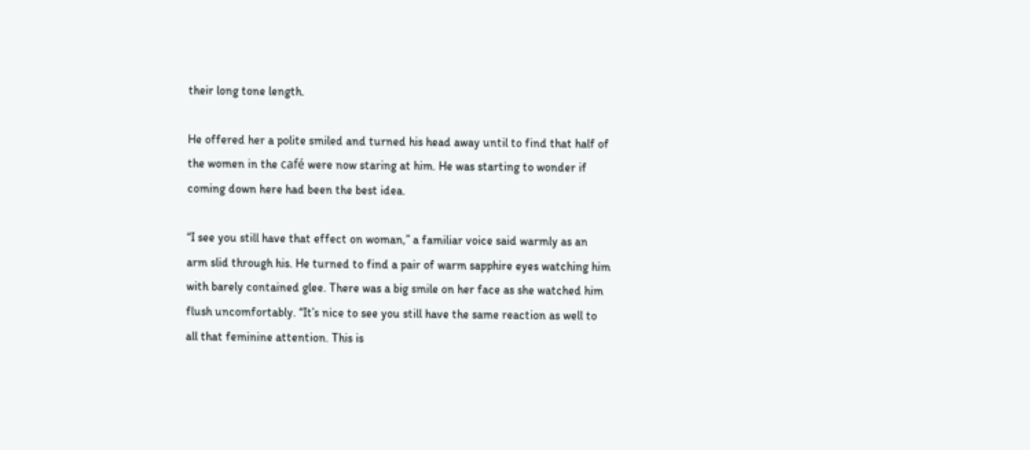their long tone length.

He offered her a polite smiled and turned his head away until to find that half of the women in the café were now staring at him. He was starting to wonder if coming down here had been the best idea.

“I see you still have that effect on woman,” a familiar voice said warmly as an arm slid through his. He turned to find a pair of warm sapphire eyes watching him with barely contained glee. There was a big smile on her face as she watched him flush uncomfortably. “It’s nice to see you still have the same reaction as well to all that feminine attention. This is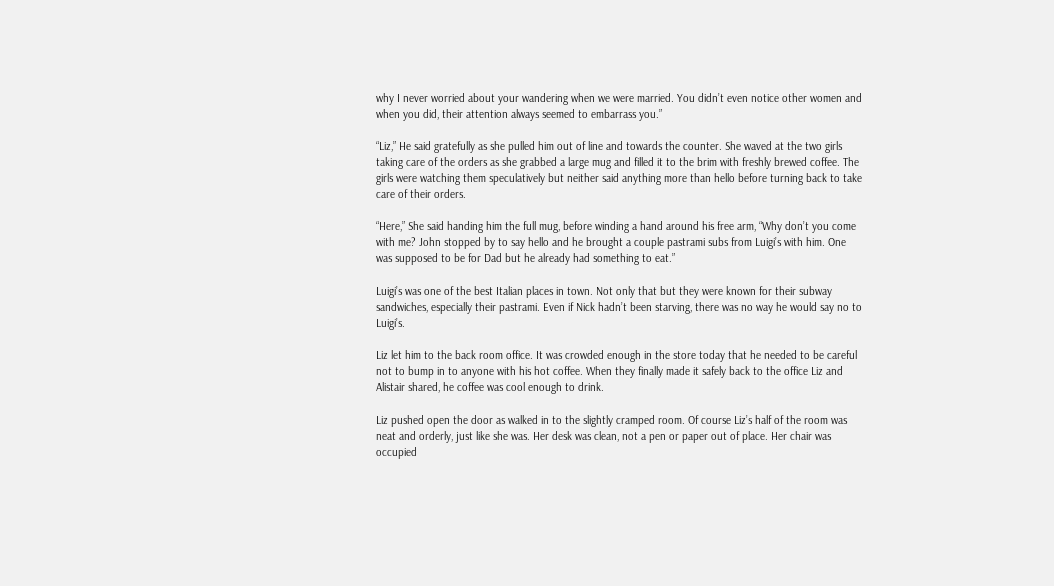why I never worried about your wandering when we were married. You didn’t even notice other women and when you did, their attention always seemed to embarrass you.”

“Liz,” He said gratefully as she pulled him out of line and towards the counter. She waved at the two girls taking care of the orders as she grabbed a large mug and filled it to the brim with freshly brewed coffee. The girls were watching them speculatively but neither said anything more than hello before turning back to take care of their orders.

“Here,” She said handing him the full mug, before winding a hand around his free arm, “Why don’t you come with me? John stopped by to say hello and he brought a couple pastrami subs from Luigi’s with him. One was supposed to be for Dad but he already had something to eat.”

Luigi’s was one of the best Italian places in town. Not only that but they were known for their subway sandwiches, especially their pastrami. Even if Nick hadn’t been starving, there was no way he would say no to Luigi’s.

Liz let him to the back room office. It was crowded enough in the store today that he needed to be careful not to bump in to anyone with his hot coffee. When they finally made it safely back to the office Liz and Alistair shared, he coffee was cool enough to drink.

Liz pushed open the door as walked in to the slightly cramped room. Of course Liz’s half of the room was neat and orderly, just like she was. Her desk was clean, not a pen or paper out of place. Her chair was occupied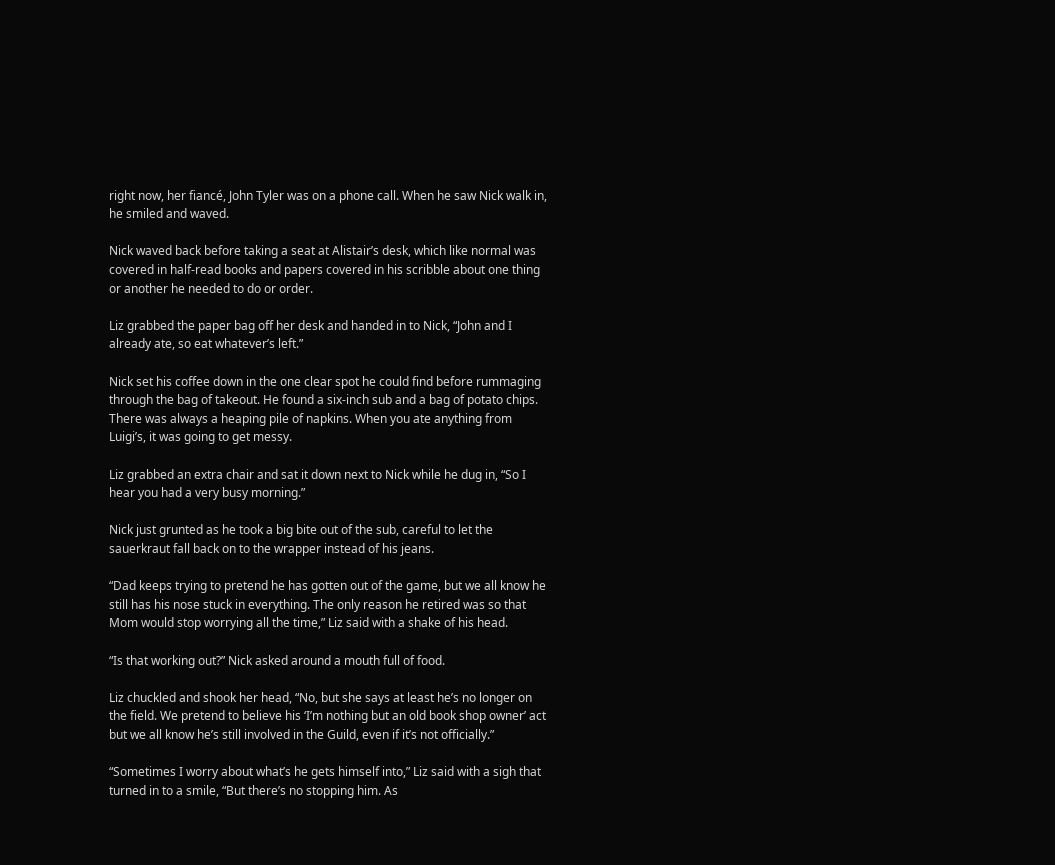right now, her fiancé, John Tyler was on a phone call. When he saw Nick walk in, he smiled and waved.

Nick waved back before taking a seat at Alistair’s desk, which like normal was covered in half-read books and papers covered in his scribble about one thing or another he needed to do or order.

Liz grabbed the paper bag off her desk and handed in to Nick, “John and I already ate, so eat whatever’s left.”

Nick set his coffee down in the one clear spot he could find before rummaging through the bag of takeout. He found a six-inch sub and a bag of potato chips. There was always a heaping pile of napkins. When you ate anything from Luigi’s, it was going to get messy.

Liz grabbed an extra chair and sat it down next to Nick while he dug in, “So I hear you had a very busy morning.”

Nick just grunted as he took a big bite out of the sub, careful to let the sauerkraut fall back on to the wrapper instead of his jeans.

“Dad keeps trying to pretend he has gotten out of the game, but we all know he still has his nose stuck in everything. The only reason he retired was so that Mom would stop worrying all the time,” Liz said with a shake of his head.

“Is that working out?” Nick asked around a mouth full of food.

Liz chuckled and shook her head, “No, but she says at least he’s no longer on the field. We pretend to believe his ‘I’m nothing but an old book shop owner’ act but we all know he’s still involved in the Guild, even if it’s not officially.”

“Sometimes I worry about what’s he gets himself into,” Liz said with a sigh that turned in to a smile, “But there’s no stopping him. As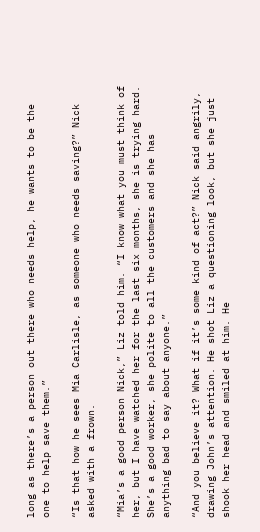long as there’s a person out there who needs help, he wants to be the one to help save them.”

“Is that how he sees Mia Carlisle, as someone who needs saving?” Nick asked with a frown.

“Mia’s a good person Nick,” Liz told him. “I know what you must think of her, but I have watched her for the last six months, she is trying hard. She’s a good worker, she polite to all the customers and she has anything bad to say about anyone.”

“And you believe it? What if it’s some kind of act?” Nick said angrily, drawing John’s attention. He shot Liz a questioning look, but she just shook her head and smiled at him. He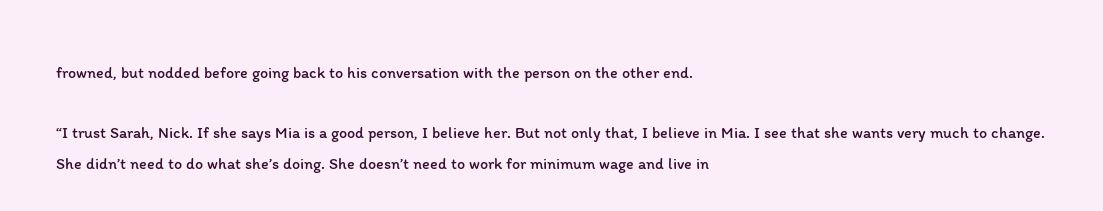frowned, but nodded before going back to his conversation with the person on the other end.

“I trust Sarah, Nick. If she says Mia is a good person, I believe her. But not only that, I believe in Mia. I see that she wants very much to change. She didn’t need to do what she’s doing. She doesn’t need to work for minimum wage and live in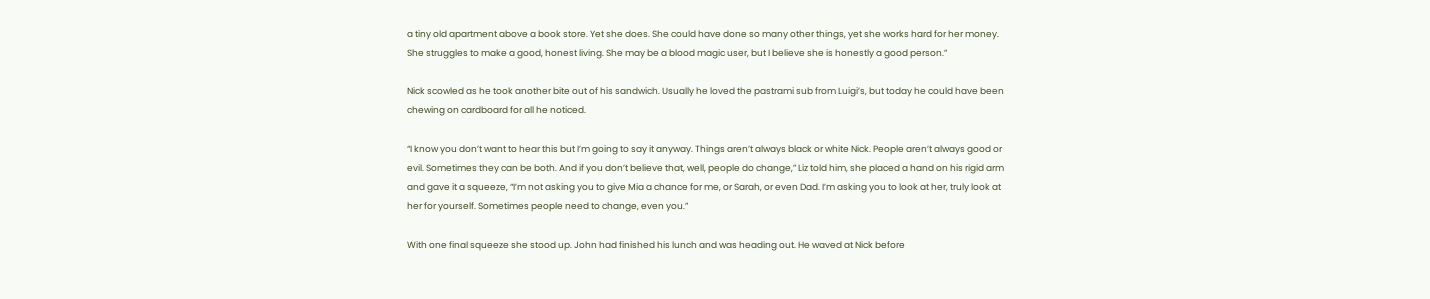a tiny old apartment above a book store. Yet she does. She could have done so many other things, yet she works hard for her money. She struggles to make a good, honest living. She may be a blood magic user, but I believe she is honestly a good person.”

Nick scowled as he took another bite out of his sandwich. Usually he loved the pastrami sub from Luigi’s, but today he could have been chewing on cardboard for all he noticed.

“I know you don’t want to hear this but I’m going to say it anyway. Things aren’t always black or white Nick. People aren’t always good or evil. Sometimes they can be both. And if you don’t believe that, well, people do change,” Liz told him, she placed a hand on his rigid arm and gave it a squeeze, “I’m not asking you to give Mia a chance for me, or Sarah, or even Dad. I’m asking you to look at her, truly look at her for yourself. Sometimes people need to change, even you.”

With one final squeeze she stood up. John had finished his lunch and was heading out. He waved at Nick before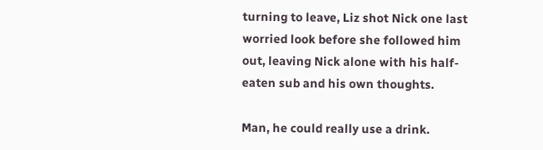turning to leave, Liz shot Nick one last worried look before she followed him out, leaving Nick alone with his half-eaten sub and his own thoughts.

Man, he could really use a drink.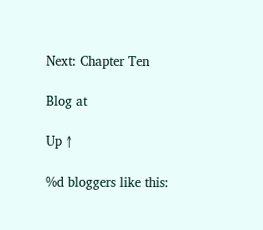Next: Chapter Ten

Blog at

Up ↑

%d bloggers like this: